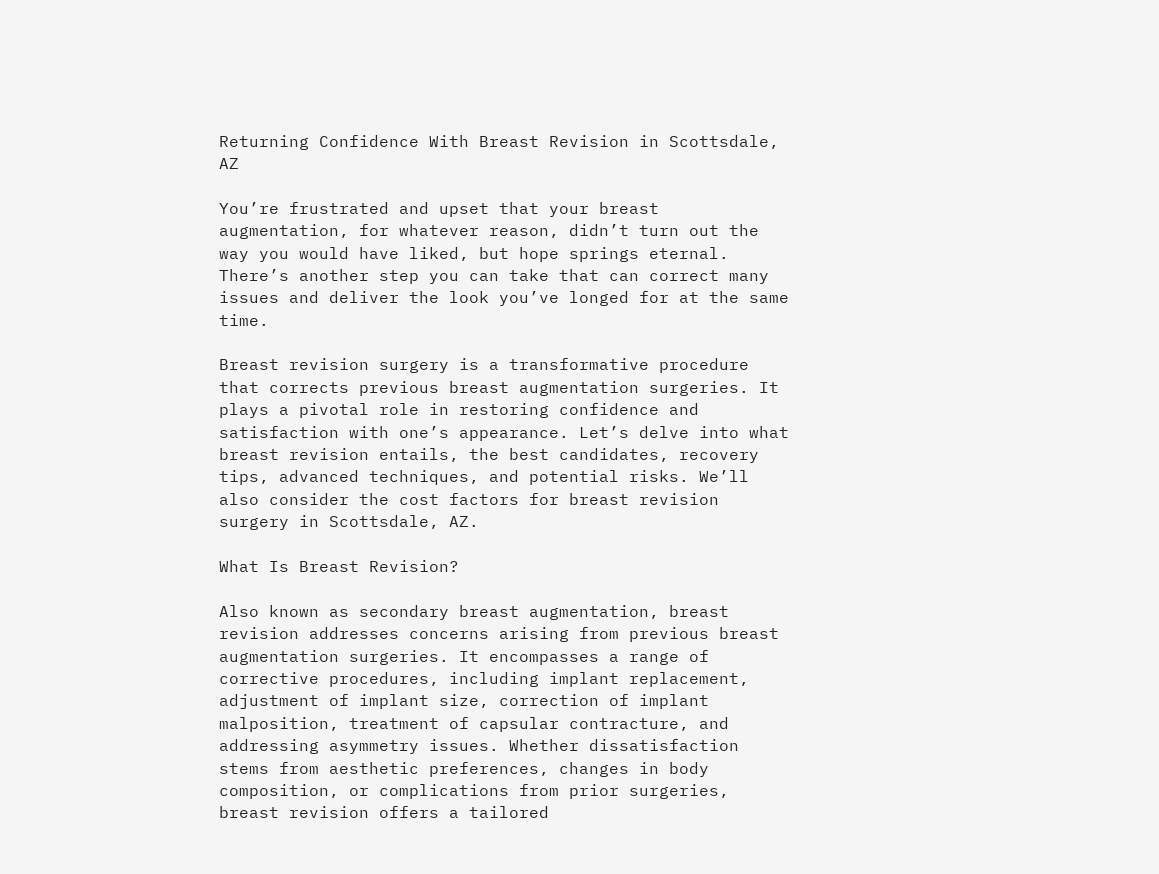Returning Confidence With Breast Revision in Scottsdale, AZ

You’re frustrated and upset that your breast augmentation, for whatever reason, didn’t turn out the way you would have liked, but hope springs eternal. There’s another step you can take that can correct many issues and deliver the look you’ve longed for at the same time.

Breast revision surgery is a transformative procedure that corrects previous breast augmentation surgeries. It plays a pivotal role in restoring confidence and satisfaction with one’s appearance. Let’s delve into what breast revision entails, the best candidates, recovery tips, advanced techniques, and potential risks. We’ll also consider the cost factors for breast revision surgery in Scottsdale, AZ.

What Is Breast Revision?

Also known as secondary breast augmentation, breast revision addresses concerns arising from previous breast augmentation surgeries. It encompasses a range of corrective procedures, including implant replacement, adjustment of implant size, correction of implant malposition, treatment of capsular contracture, and addressing asymmetry issues. Whether dissatisfaction stems from aesthetic preferences, changes in body composition, or complications from prior surgeries, breast revision offers a tailored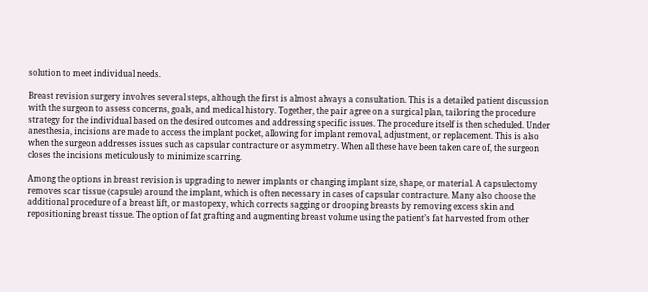solution to meet individual needs.

Breast revision surgery involves several steps, although the first is almost always a consultation. This is a detailed patient discussion with the surgeon to assess concerns, goals, and medical history. Together, the pair agree on a surgical plan, tailoring the procedure strategy for the individual based on the desired outcomes and addressing specific issues. The procedure itself is then scheduled. Under anesthesia, incisions are made to access the implant pocket, allowing for implant removal, adjustment, or replacement. This is also when the surgeon addresses issues such as capsular contracture or asymmetry. When all these have been taken care of, the surgeon closes the incisions meticulously to minimize scarring.

Among the options in breast revision is upgrading to newer implants or changing implant size, shape, or material. A capsulectomy removes scar tissue (capsule) around the implant, which is often necessary in cases of capsular contracture. Many also choose the additional procedure of a breast lift, or mastopexy, which corrects sagging or drooping breasts by removing excess skin and repositioning breast tissue. The option of fat grafting and augmenting breast volume using the patient’s fat harvested from other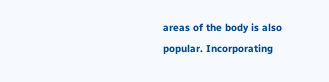areas of the body is also popular. Incorporating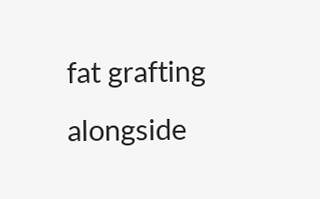fat grafting alongside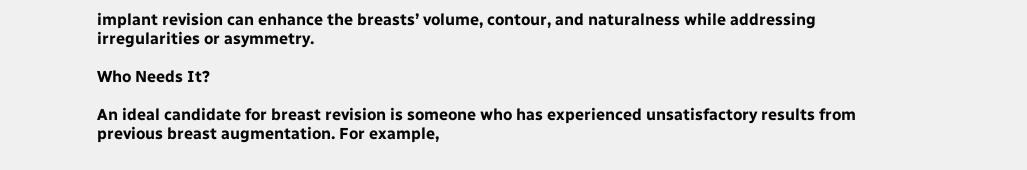implant revision can enhance the breasts’ volume, contour, and naturalness while addressing irregularities or asymmetry.

Who Needs It?

An ideal candidate for breast revision is someone who has experienced unsatisfactory results from previous breast augmentation. For example,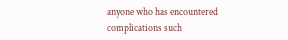anyone who has encountered complications such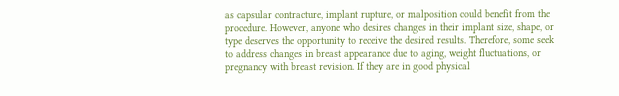as capsular contracture, implant rupture, or malposition could benefit from the procedure. However, anyone who desires changes in their implant size, shape, or type deserves the opportunity to receive the desired results. Therefore, some seek to address changes in breast appearance due to aging, weight fluctuations, or pregnancy with breast revision. If they are in good physical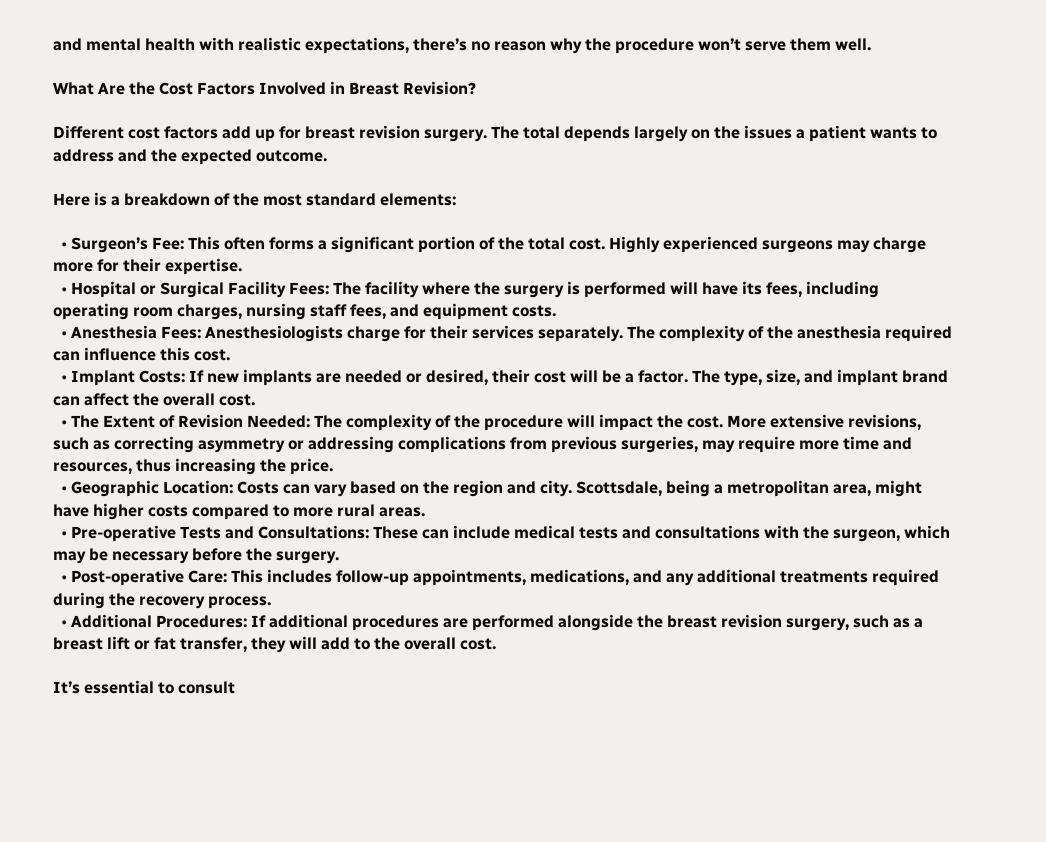and mental health with realistic expectations, there’s no reason why the procedure won’t serve them well.

What Are the Cost Factors Involved in Breast Revision?

Different cost factors add up for breast revision surgery. The total depends largely on the issues a patient wants to address and the expected outcome.

Here is a breakdown of the most standard elements:

  • Surgeon’s Fee: This often forms a significant portion of the total cost. Highly experienced surgeons may charge more for their expertise.
  • Hospital or Surgical Facility Fees: The facility where the surgery is performed will have its fees, including operating room charges, nursing staff fees, and equipment costs.
  • Anesthesia Fees: Anesthesiologists charge for their services separately. The complexity of the anesthesia required can influence this cost.
  • Implant Costs: If new implants are needed or desired, their cost will be a factor. The type, size, and implant brand can affect the overall cost.
  • The Extent of Revision Needed: The complexity of the procedure will impact the cost. More extensive revisions, such as correcting asymmetry or addressing complications from previous surgeries, may require more time and resources, thus increasing the price.
  • Geographic Location: Costs can vary based on the region and city. Scottsdale, being a metropolitan area, might have higher costs compared to more rural areas.
  • Pre-operative Tests and Consultations: These can include medical tests and consultations with the surgeon, which may be necessary before the surgery.
  • Post-operative Care: This includes follow-up appointments, medications, and any additional treatments required during the recovery process.
  • Additional Procedures: If additional procedures are performed alongside the breast revision surgery, such as a breast lift or fat transfer, they will add to the overall cost.

It’s essential to consult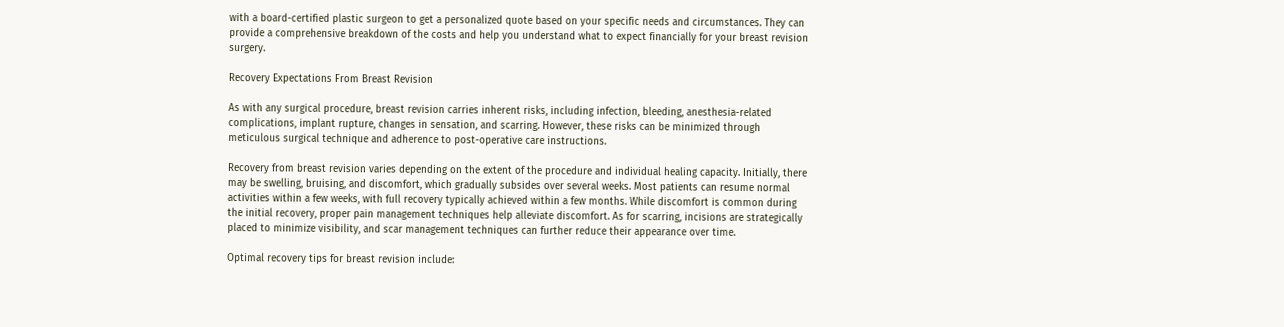with a board-certified plastic surgeon to get a personalized quote based on your specific needs and circumstances. They can provide a comprehensive breakdown of the costs and help you understand what to expect financially for your breast revision surgery.

Recovery Expectations From Breast Revision

As with any surgical procedure, breast revision carries inherent risks, including infection, bleeding, anesthesia-related complications, implant rupture, changes in sensation, and scarring. However, these risks can be minimized through meticulous surgical technique and adherence to post-operative care instructions.

Recovery from breast revision varies depending on the extent of the procedure and individual healing capacity. Initially, there may be swelling, bruising, and discomfort, which gradually subsides over several weeks. Most patients can resume normal activities within a few weeks, with full recovery typically achieved within a few months. While discomfort is common during the initial recovery, proper pain management techniques help alleviate discomfort. As for scarring, incisions are strategically placed to minimize visibility, and scar management techniques can further reduce their appearance over time.

Optimal recovery tips for breast revision include: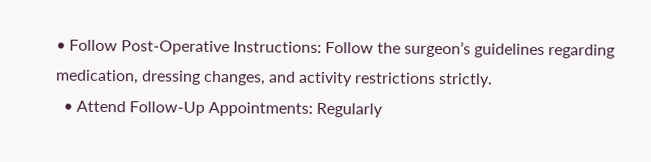• Follow Post-Operative Instructions: Follow the surgeon’s guidelines regarding medication, dressing changes, and activity restrictions strictly.
  • Attend Follow-Up Appointments: Regularly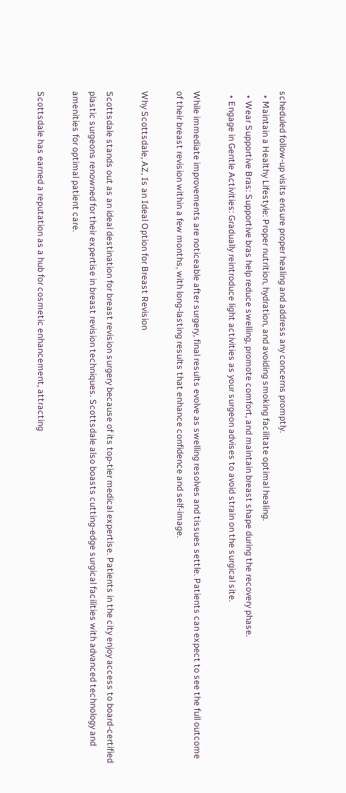scheduled follow-up visits ensure proper healing and address any concerns promptly.
  • Maintain a Healthy Lifestyle: Proper nutrition, hydration, and avoiding smoking facilitate optimal healing.
  • Wear Supportive Bras: Supportive bras help reduce swelling, promote comfort, and maintain breast shape during the recovery phase.
  • Engage in Gentle Activities: Gradually reintroduce light activities as your surgeon advises to avoid strain on the surgical site.

While immediate improvements are noticeable after surgery, final results evolve as swelling resolves and tissues settle. Patients can expect to see the full outcome of their breast revision within a few months, with long-lasting results that enhance confidence and self-image.

Why Scottsdale, AZ, Is an Ideal Option for Breast Revision

Scottsdale stands out as an ideal destination for breast revision surgery because of its top-tier medical expertise. Patients in the city enjoy access to board-certified plastic surgeons renowned for their expertise in breast revision techniques. Scottsdale also boasts cutting-edge surgical facilities with advanced technology and amenities for optimal patient care.

Scottsdale has earned a reputation as a hub for cosmetic enhancement, attracting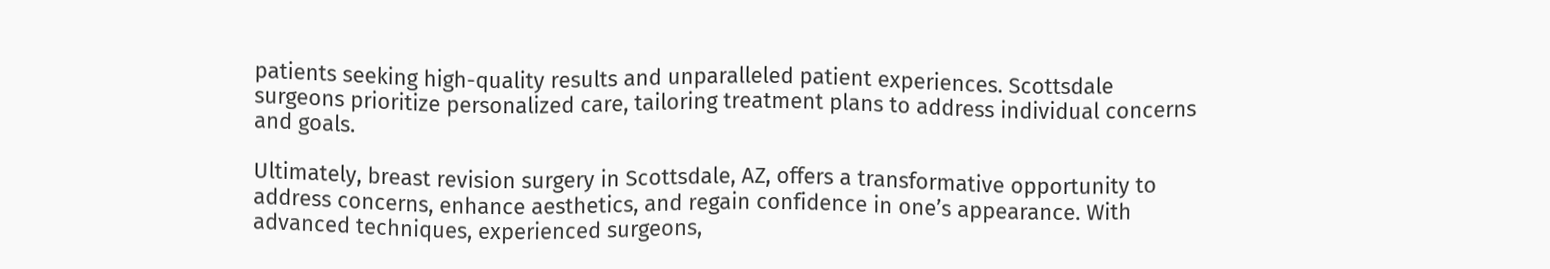patients seeking high-quality results and unparalleled patient experiences. Scottsdale surgeons prioritize personalized care, tailoring treatment plans to address individual concerns and goals.

Ultimately, breast revision surgery in Scottsdale, AZ, offers a transformative opportunity to address concerns, enhance aesthetics, and regain confidence in one’s appearance. With advanced techniques, experienced surgeons,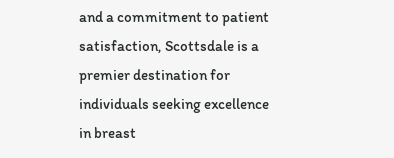and a commitment to patient satisfaction, Scottsdale is a premier destination for individuals seeking excellence in breast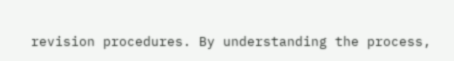revision procedures. By understanding the process,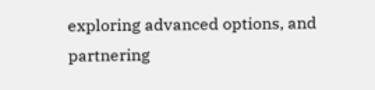exploring advanced options, and partnering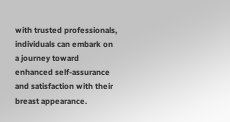with trusted professionals, individuals can embark on a journey toward enhanced self-assurance and satisfaction with their breast appearance.